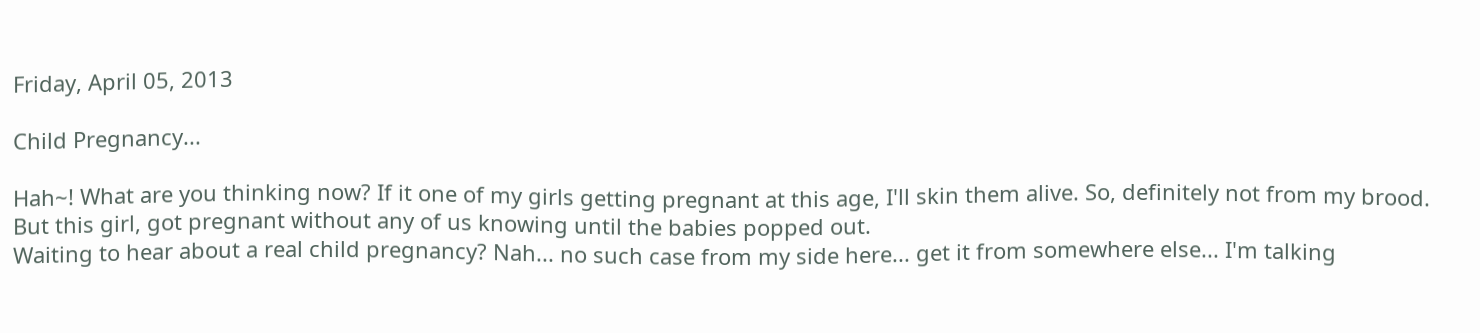Friday, April 05, 2013

Child Pregnancy...

Hah~! What are you thinking now? If it one of my girls getting pregnant at this age, I'll skin them alive. So, definitely not from my brood. But this girl, got pregnant without any of us knowing until the babies popped out.
Waiting to hear about a real child pregnancy? Nah... no such case from my side here... get it from somewhere else... I'm talking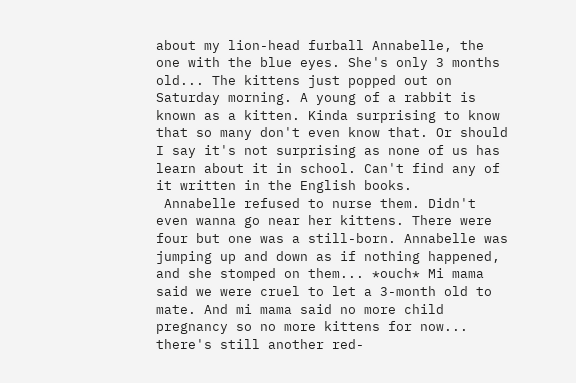about my lion-head furball Annabelle, the one with the blue eyes. She's only 3 months old... The kittens just popped out on Saturday morning. A young of a rabbit is known as a kitten. Kinda surprising to know that so many don't even know that. Or should I say it's not surprising as none of us has learn about it in school. Can't find any of it written in the English books.
 Annabelle refused to nurse them. Didn't even wanna go near her kittens. There were four but one was a still-born. Annabelle was jumping up and down as if nothing happened, and she stomped on them... *ouch* Mi mama said we were cruel to let a 3-month old to mate. And mi mama said no more child pregnancy so no more kittens for now... there's still another red-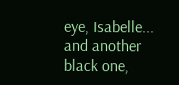eye, Isabelle... and another black one,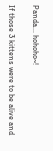Panda... hohoho~!

If those 3 kittens were to be alive and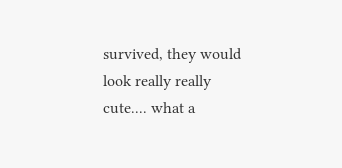survived, they would look really really cute.... what a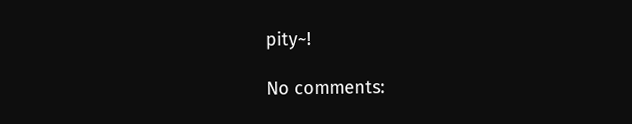pity~!

No comments: